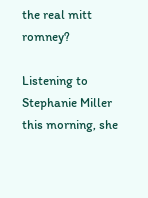the real mitt romney?

Listening to Stephanie Miller this morning, she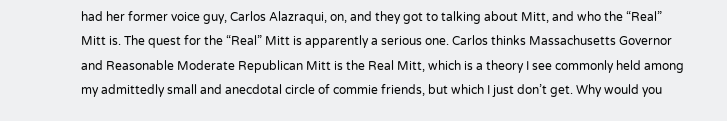had her former voice guy, Carlos Alazraqui, on, and they got to talking about Mitt, and who the “Real” Mitt is. The quest for the “Real” Mitt is apparently a serious one. Carlos thinks Massachusetts Governor and Reasonable Moderate Republican Mitt is the Real Mitt, which is a theory I see commonly held among my admittedly small and anecdotal circle of commie friends, but which I just don’t get. Why would you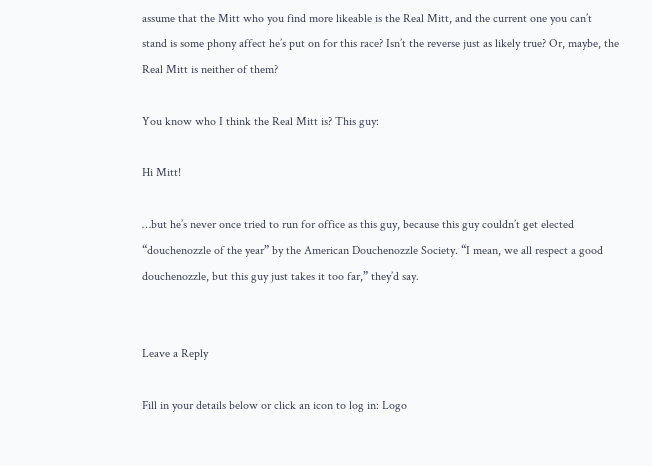assume that the Mitt who you find more likeable is the Real Mitt, and the current one you can’t stand is some phony affect he’s put on for this race? Isn’t the reverse just as likely true? Or, maybe, the Real Mitt is neither of them?

You know who I think the Real Mitt is? This guy:

Hi Mitt!

…but he’s never once tried to run for office as this guy, because this guy couldn’t get elected “douchenozzle of the year” by the American Douchenozzle Society. “I mean, we all respect a good douchenozzle, but this guy just takes it too far,” they’d say.


Leave a Reply

Fill in your details below or click an icon to log in: Logo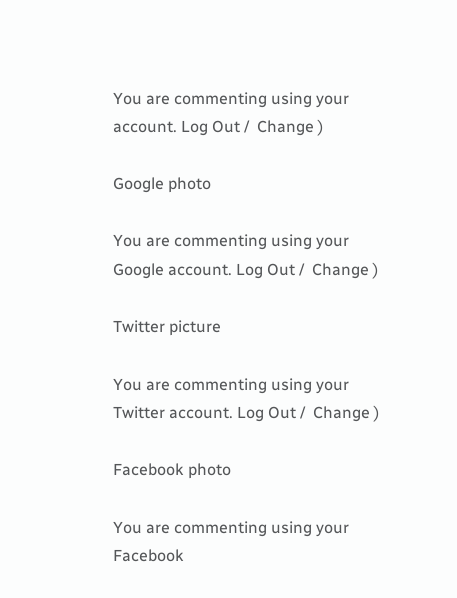You are commenting using your account. Log Out /  Change )

Google photo

You are commenting using your Google account. Log Out /  Change )

Twitter picture

You are commenting using your Twitter account. Log Out /  Change )

Facebook photo

You are commenting using your Facebook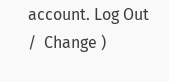account. Log Out /  Change )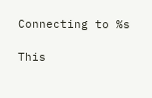Connecting to %s

This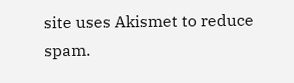site uses Akismet to reduce spam.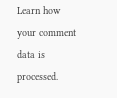Learn how your comment data is processed.